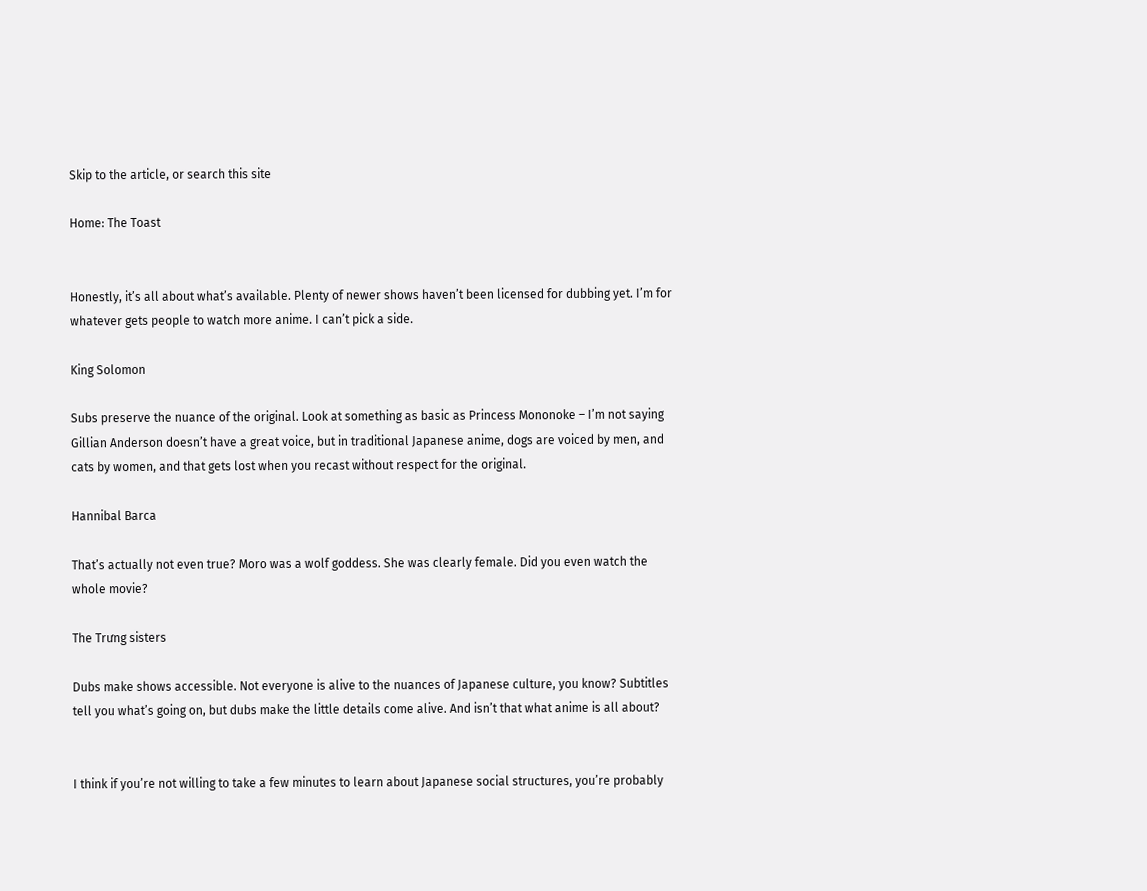Skip to the article, or search this site

Home: The Toast


Honestly, it’s all about what’s available. Plenty of newer shows haven’t been licensed for dubbing yet. I’m for whatever gets people to watch more anime. I can’t pick a side.

King Solomon

Subs preserve the nuance of the original. Look at something as basic as Princess Mononoke – I’m not saying Gillian Anderson doesn’t have a great voice, but in traditional Japanese anime, dogs are voiced by men, and cats by women, and that gets lost when you recast without respect for the original.

Hannibal Barca

That’s actually not even true? Moro was a wolf goddess. She was clearly female. Did you even watch the whole movie?

The Trưng sisters

Dubs make shows accessible. Not everyone is alive to the nuances of Japanese culture, you know? Subtitles tell you what’s going on, but dubs make the little details come alive. And isn’t that what anime is all about?


I think if you’re not willing to take a few minutes to learn about Japanese social structures, you’re probably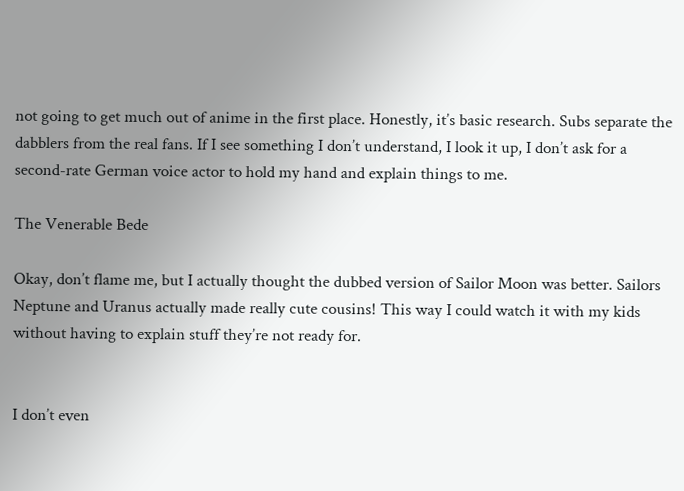not going to get much out of anime in the first place. Honestly, it’s basic research. Subs separate the dabblers from the real fans. If I see something I don’t understand, I look it up, I don’t ask for a second-rate German voice actor to hold my hand and explain things to me.

The Venerable Bede

Okay, don’t flame me, but I actually thought the dubbed version of Sailor Moon was better. Sailors Neptune and Uranus actually made really cute cousins! This way I could watch it with my kids without having to explain stuff they’re not ready for.


I don’t even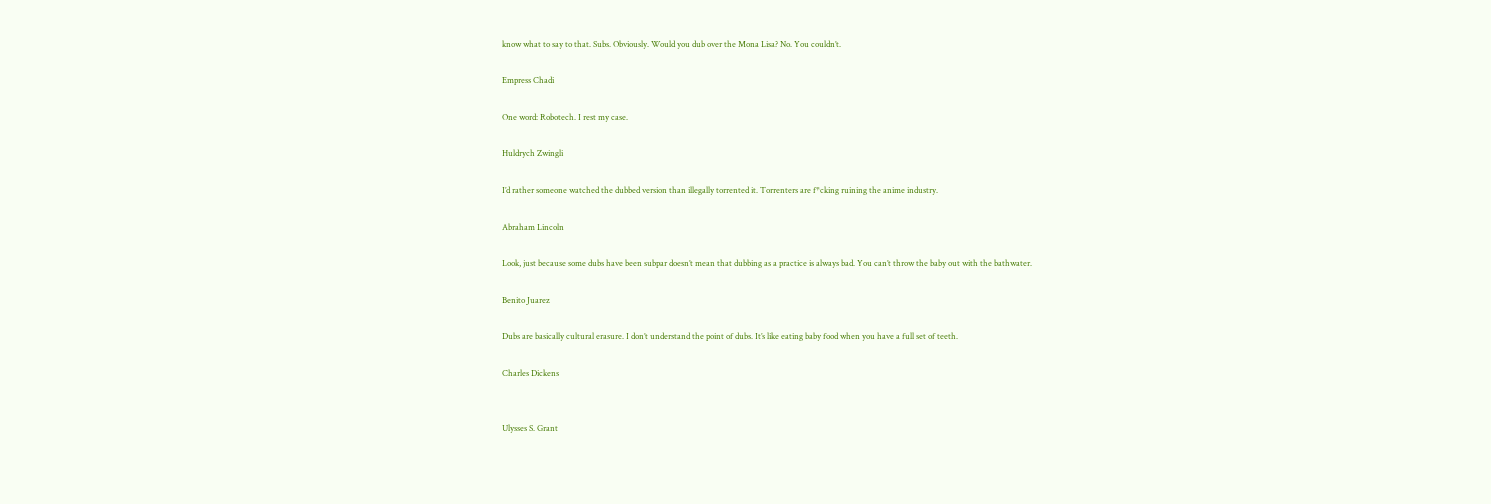know what to say to that. Subs. Obviously. Would you dub over the Mona Lisa? No. You couldn’t.

Empress Chadi

One word: Robotech. I rest my case.

Huldrych Zwingli

I’d rather someone watched the dubbed version than illegally torrented it. Torrenters are f*cking ruining the anime industry.

Abraham Lincoln

Look, just because some dubs have been subpar doesn’t mean that dubbing as a practice is always bad. You can’t throw the baby out with the bathwater.

Benito Juarez

Dubs are basically cultural erasure. I don’t understand the point of dubs. It’s like eating baby food when you have a full set of teeth.

Charles Dickens


Ulysses S. Grant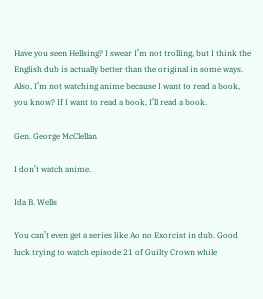Have you seen Hellsing? I swear I’m not trolling, but I think the English dub is actually better than the original in some ways. Also, I’m not watching anime because I want to read a book, you know? If I want to read a book, I’ll read a book.

Gen. George McClellan

I don’t watch anime.

Ida B. Wells

You can’t even get a series like Ao no Exorcist in dub. Good luck trying to watch episode 21 of Guilty Crown while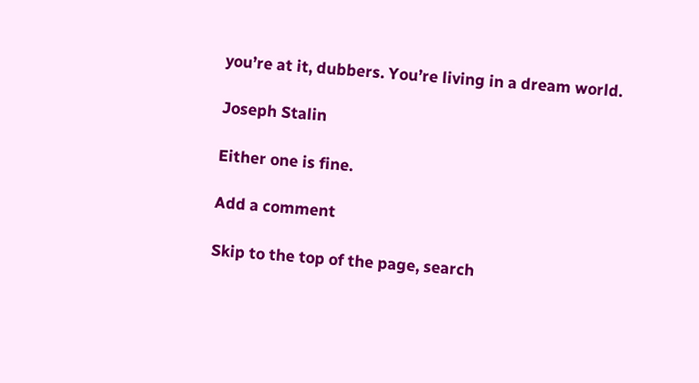you’re at it, dubbers. You’re living in a dream world.

Joseph Stalin

Either one is fine.

Add a comment

Skip to the top of the page, search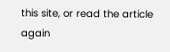this site, or read the article again